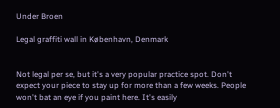Under Broen

Legal graffiti wall in København, Denmark


Not legal per se, but it's a very popular practice spot. Don't expect your piece to stay up for more than a few weeks. People won't bat an eye if you paint here. It's easily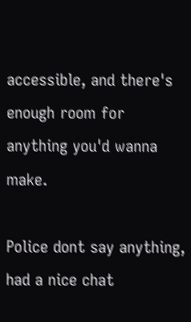accessible, and there's enough room for anything you'd wanna make.

Police dont say anything, had a nice chat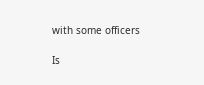with some officers

Is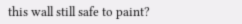this wall still safe to paint?